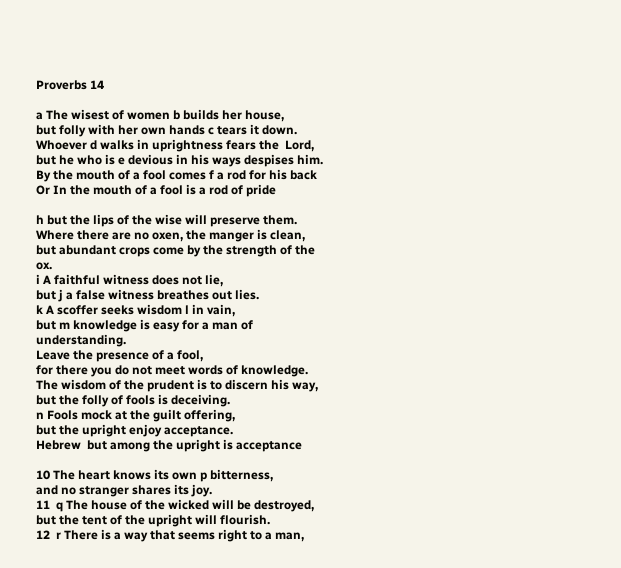Proverbs 14

a The wisest of women b builds her house,
but folly with her own hands c tears it down.
Whoever d walks in uprightness fears the  Lord,
but he who is e devious in his ways despises him.
By the mouth of a fool comes f a rod for his back
Or In the mouth of a fool is a rod of pride

h but the lips of the wise will preserve them.
Where there are no oxen, the manger is clean,
but abundant crops come by the strength of the ox.
i A faithful witness does not lie,
but j a false witness breathes out lies.
k A scoffer seeks wisdom l in vain,
but m knowledge is easy for a man of understanding.
Leave the presence of a fool,
for there you do not meet words of knowledge.
The wisdom of the prudent is to discern his way,
but the folly of fools is deceiving.
n Fools mock at the guilt offering,
but the upright enjoy acceptance.
Hebrew  but among the upright is acceptance

10 The heart knows its own p bitterness,
and no stranger shares its joy.
11  q The house of the wicked will be destroyed,
but the tent of the upright will flourish.
12  r There is a way that seems right to a man,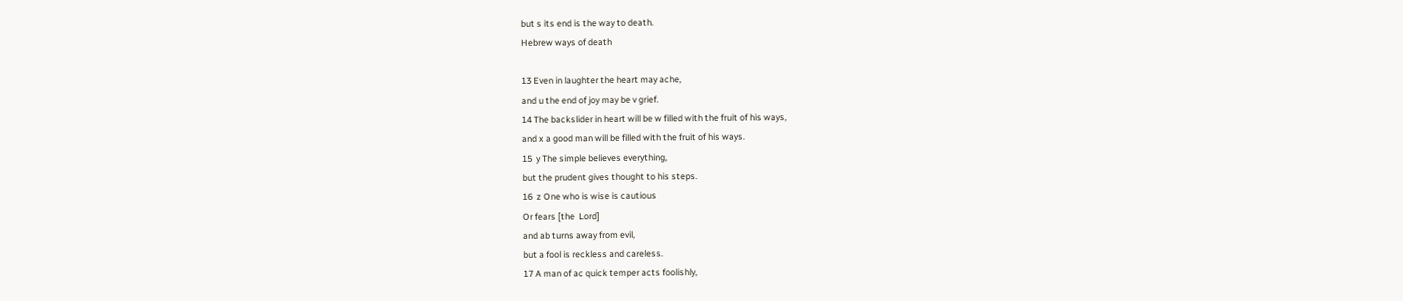but s its end is the way to death.
Hebrew ways of death

13 Even in laughter the heart may ache,
and u the end of joy may be v grief.
14 The backslider in heart will be w filled with the fruit of his ways,
and x a good man will be filled with the fruit of his ways.
15  y The simple believes everything,
but the prudent gives thought to his steps.
16  z One who is wise is cautious
Or fears [the  Lord]
and ab turns away from evil,
but a fool is reckless and careless.
17 A man of ac quick temper acts foolishly,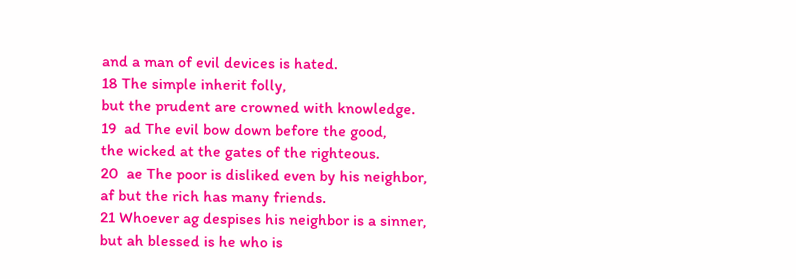and a man of evil devices is hated.
18 The simple inherit folly,
but the prudent are crowned with knowledge.
19  ad The evil bow down before the good,
the wicked at the gates of the righteous.
20  ae The poor is disliked even by his neighbor,
af but the rich has many friends.
21 Whoever ag despises his neighbor is a sinner,
but ah blessed is he who is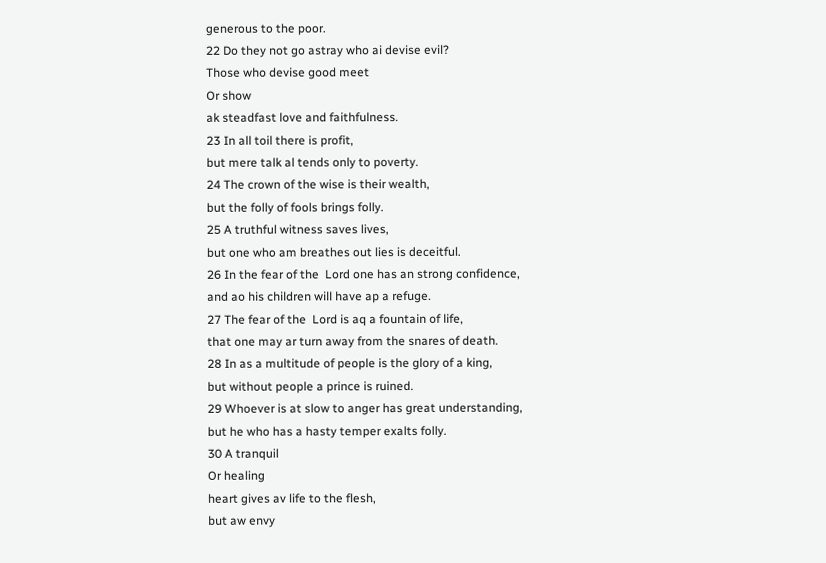generous to the poor.
22 Do they not go astray who ai devise evil?
Those who devise good meet
Or show
ak steadfast love and faithfulness.
23 In all toil there is profit,
but mere talk al tends only to poverty.
24 The crown of the wise is their wealth,
but the folly of fools brings folly.
25 A truthful witness saves lives,
but one who am breathes out lies is deceitful.
26 In the fear of the  Lord one has an strong confidence,
and ao his children will have ap a refuge.
27 The fear of the  Lord is aq a fountain of life,
that one may ar turn away from the snares of death.
28 In as a multitude of people is the glory of a king,
but without people a prince is ruined.
29 Whoever is at slow to anger has great understanding,
but he who has a hasty temper exalts folly.
30 A tranquil
Or healing
heart gives av life to the flesh,
but aw envy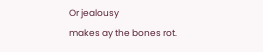Or jealousy
makes ay the bones rot.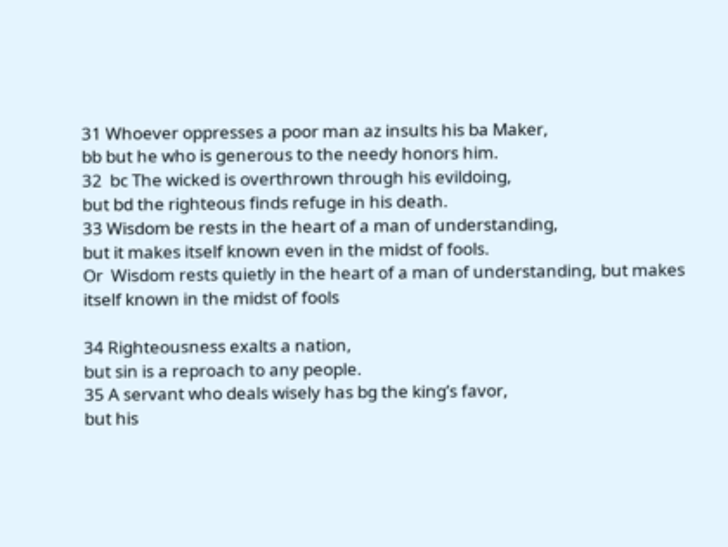31 Whoever oppresses a poor man az insults his ba Maker,
bb but he who is generous to the needy honors him.
32  bc The wicked is overthrown through his evildoing,
but bd the righteous finds refuge in his death.
33 Wisdom be rests in the heart of a man of understanding,
but it makes itself known even in the midst of fools.
Or  Wisdom rests quietly in the heart of a man of understanding, but makes itself known in the midst of fools

34 Righteousness exalts a nation,
but sin is a reproach to any people.
35 A servant who deals wisely has bg the king’s favor,
but his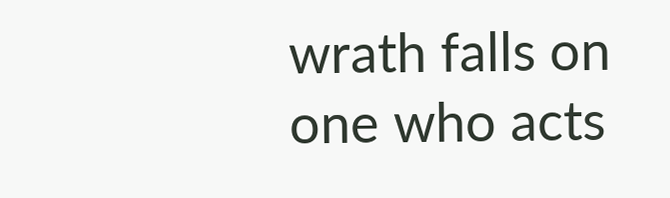wrath falls on one who acts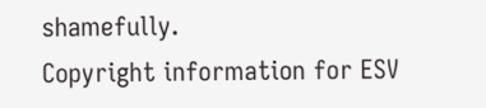shamefully.
Copyright information for ESV